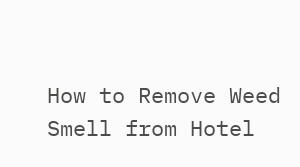How to Remove Weed Smell from Hotel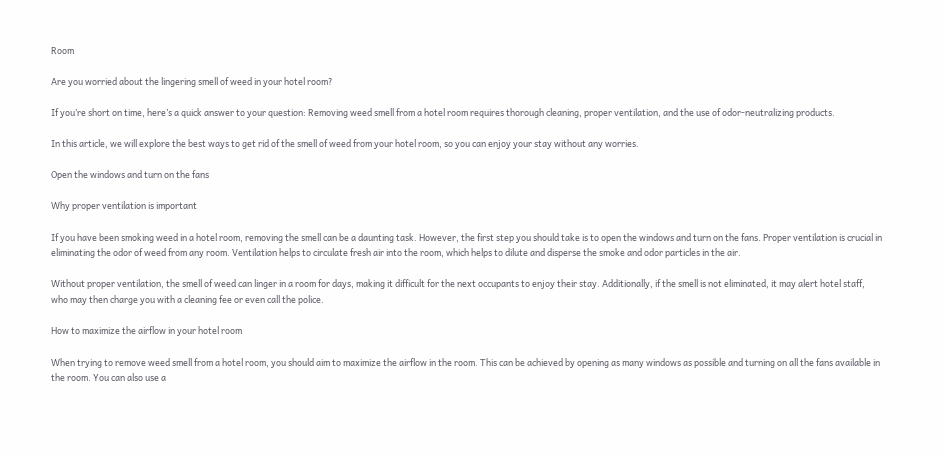Room

Are you worried about the lingering smell of weed in your hotel room?

If you’re short on time, here’s a quick answer to your question: Removing weed smell from a hotel room requires thorough cleaning, proper ventilation, and the use of odor-neutralizing products.

In this article, we will explore the best ways to get rid of the smell of weed from your hotel room, so you can enjoy your stay without any worries.

Open the windows and turn on the fans

Why proper ventilation is important

If you have been smoking weed in a hotel room, removing the smell can be a daunting task. However, the first step you should take is to open the windows and turn on the fans. Proper ventilation is crucial in eliminating the odor of weed from any room. Ventilation helps to circulate fresh air into the room, which helps to dilute and disperse the smoke and odor particles in the air.

Without proper ventilation, the smell of weed can linger in a room for days, making it difficult for the next occupants to enjoy their stay. Additionally, if the smell is not eliminated, it may alert hotel staff, who may then charge you with a cleaning fee or even call the police.

How to maximize the airflow in your hotel room

When trying to remove weed smell from a hotel room, you should aim to maximize the airflow in the room. This can be achieved by opening as many windows as possible and turning on all the fans available in the room. You can also use a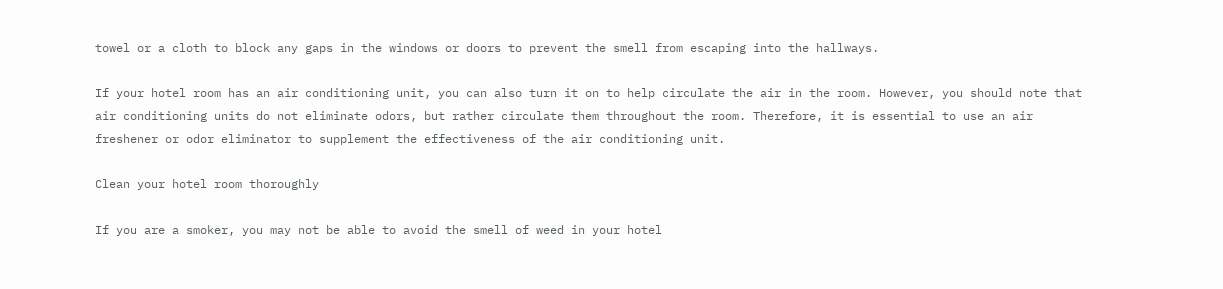towel or a cloth to block any gaps in the windows or doors to prevent the smell from escaping into the hallways.

If your hotel room has an air conditioning unit, you can also turn it on to help circulate the air in the room. However, you should note that air conditioning units do not eliminate odors, but rather circulate them throughout the room. Therefore, it is essential to use an air freshener or odor eliminator to supplement the effectiveness of the air conditioning unit.

Clean your hotel room thoroughly

If you are a smoker, you may not be able to avoid the smell of weed in your hotel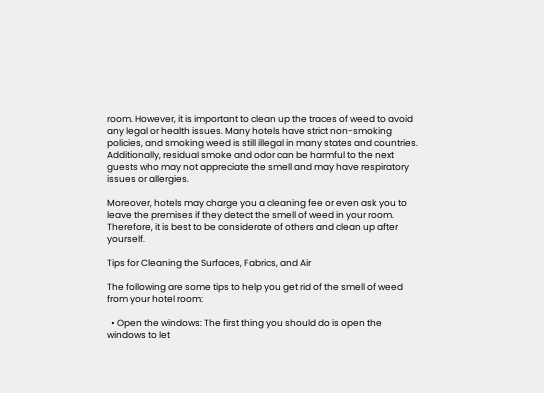room. However, it is important to clean up the traces of weed to avoid any legal or health issues. Many hotels have strict non-smoking policies, and smoking weed is still illegal in many states and countries. Additionally, residual smoke and odor can be harmful to the next guests who may not appreciate the smell and may have respiratory issues or allergies.

Moreover, hotels may charge you a cleaning fee or even ask you to leave the premises if they detect the smell of weed in your room. Therefore, it is best to be considerate of others and clean up after yourself.

Tips for Cleaning the Surfaces, Fabrics, and Air

The following are some tips to help you get rid of the smell of weed from your hotel room:

  • Open the windows: The first thing you should do is open the windows to let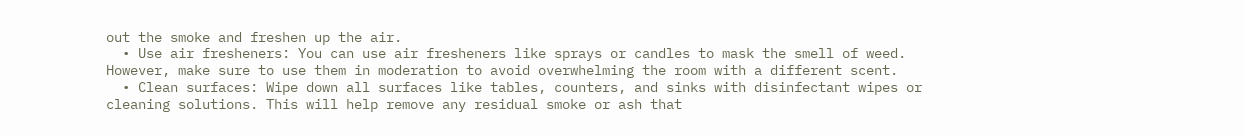out the smoke and freshen up the air.
  • Use air fresheners: You can use air fresheners like sprays or candles to mask the smell of weed. However, make sure to use them in moderation to avoid overwhelming the room with a different scent.
  • Clean surfaces: Wipe down all surfaces like tables, counters, and sinks with disinfectant wipes or cleaning solutions. This will help remove any residual smoke or ash that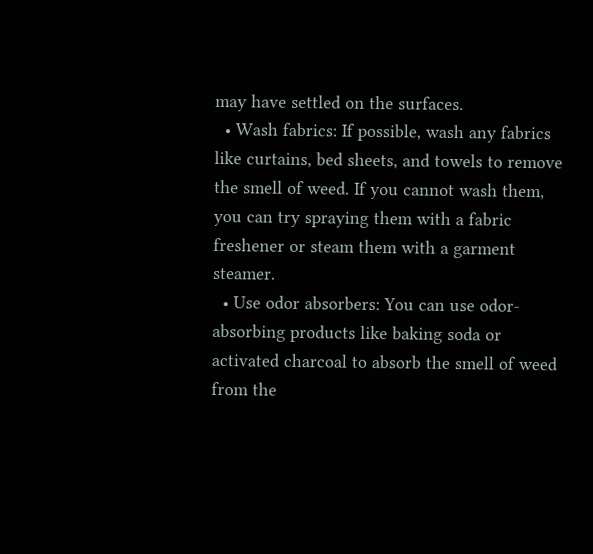may have settled on the surfaces.
  • Wash fabrics: If possible, wash any fabrics like curtains, bed sheets, and towels to remove the smell of weed. If you cannot wash them, you can try spraying them with a fabric freshener or steam them with a garment steamer.
  • Use odor absorbers: You can use odor-absorbing products like baking soda or activated charcoal to absorb the smell of weed from the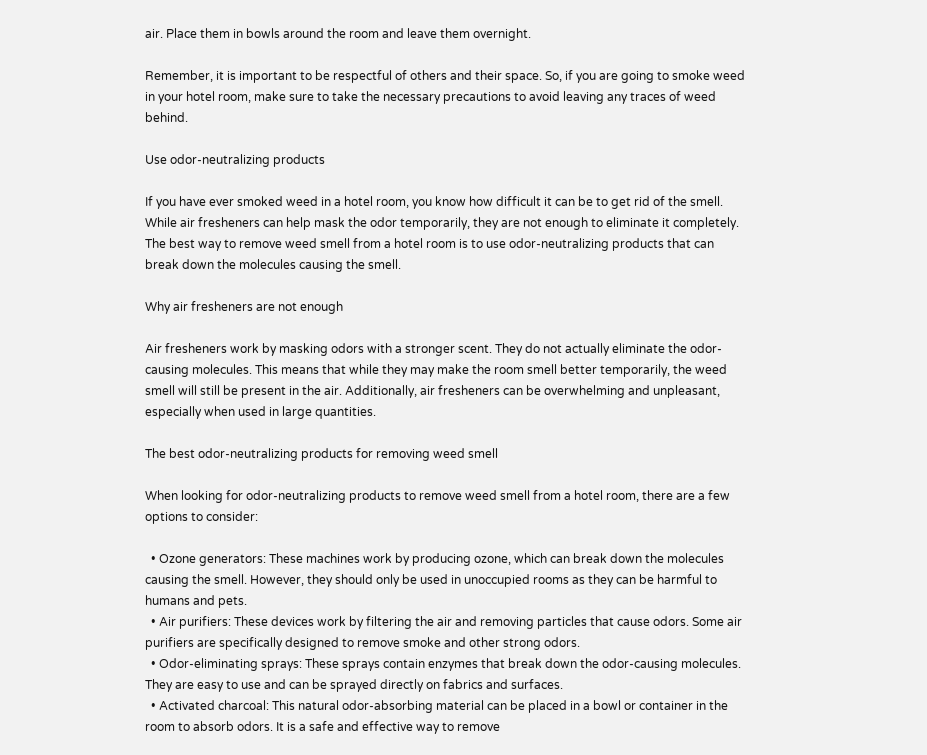air. Place them in bowls around the room and leave them overnight.

Remember, it is important to be respectful of others and their space. So, if you are going to smoke weed in your hotel room, make sure to take the necessary precautions to avoid leaving any traces of weed behind.

Use odor-neutralizing products

If you have ever smoked weed in a hotel room, you know how difficult it can be to get rid of the smell. While air fresheners can help mask the odor temporarily, they are not enough to eliminate it completely. The best way to remove weed smell from a hotel room is to use odor-neutralizing products that can break down the molecules causing the smell.

Why air fresheners are not enough

Air fresheners work by masking odors with a stronger scent. They do not actually eliminate the odor-causing molecules. This means that while they may make the room smell better temporarily, the weed smell will still be present in the air. Additionally, air fresheners can be overwhelming and unpleasant, especially when used in large quantities.

The best odor-neutralizing products for removing weed smell

When looking for odor-neutralizing products to remove weed smell from a hotel room, there are a few options to consider:

  • Ozone generators: These machines work by producing ozone, which can break down the molecules causing the smell. However, they should only be used in unoccupied rooms as they can be harmful to humans and pets.
  • Air purifiers: These devices work by filtering the air and removing particles that cause odors. Some air purifiers are specifically designed to remove smoke and other strong odors.
  • Odor-eliminating sprays: These sprays contain enzymes that break down the odor-causing molecules. They are easy to use and can be sprayed directly on fabrics and surfaces.
  • Activated charcoal: This natural odor-absorbing material can be placed in a bowl or container in the room to absorb odors. It is a safe and effective way to remove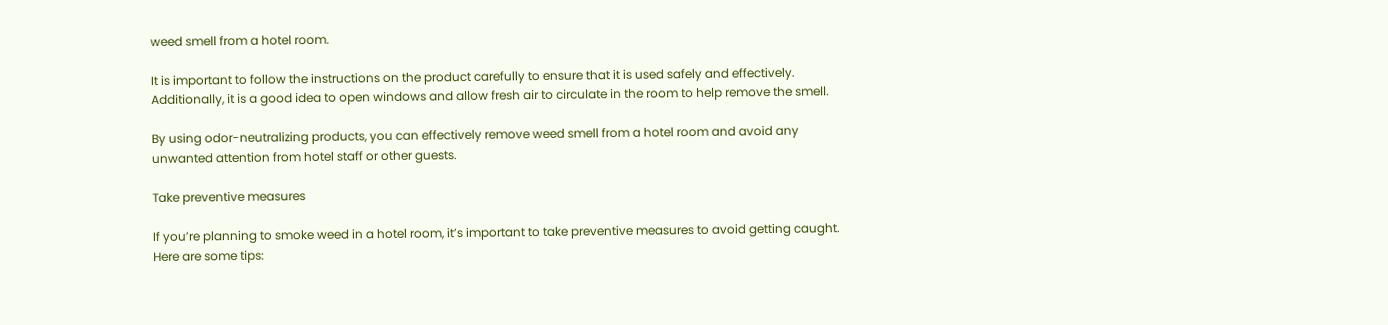weed smell from a hotel room.

It is important to follow the instructions on the product carefully to ensure that it is used safely and effectively. Additionally, it is a good idea to open windows and allow fresh air to circulate in the room to help remove the smell.

By using odor-neutralizing products, you can effectively remove weed smell from a hotel room and avoid any unwanted attention from hotel staff or other guests.

Take preventive measures

If you’re planning to smoke weed in a hotel room, it’s important to take preventive measures to avoid getting caught. Here are some tips: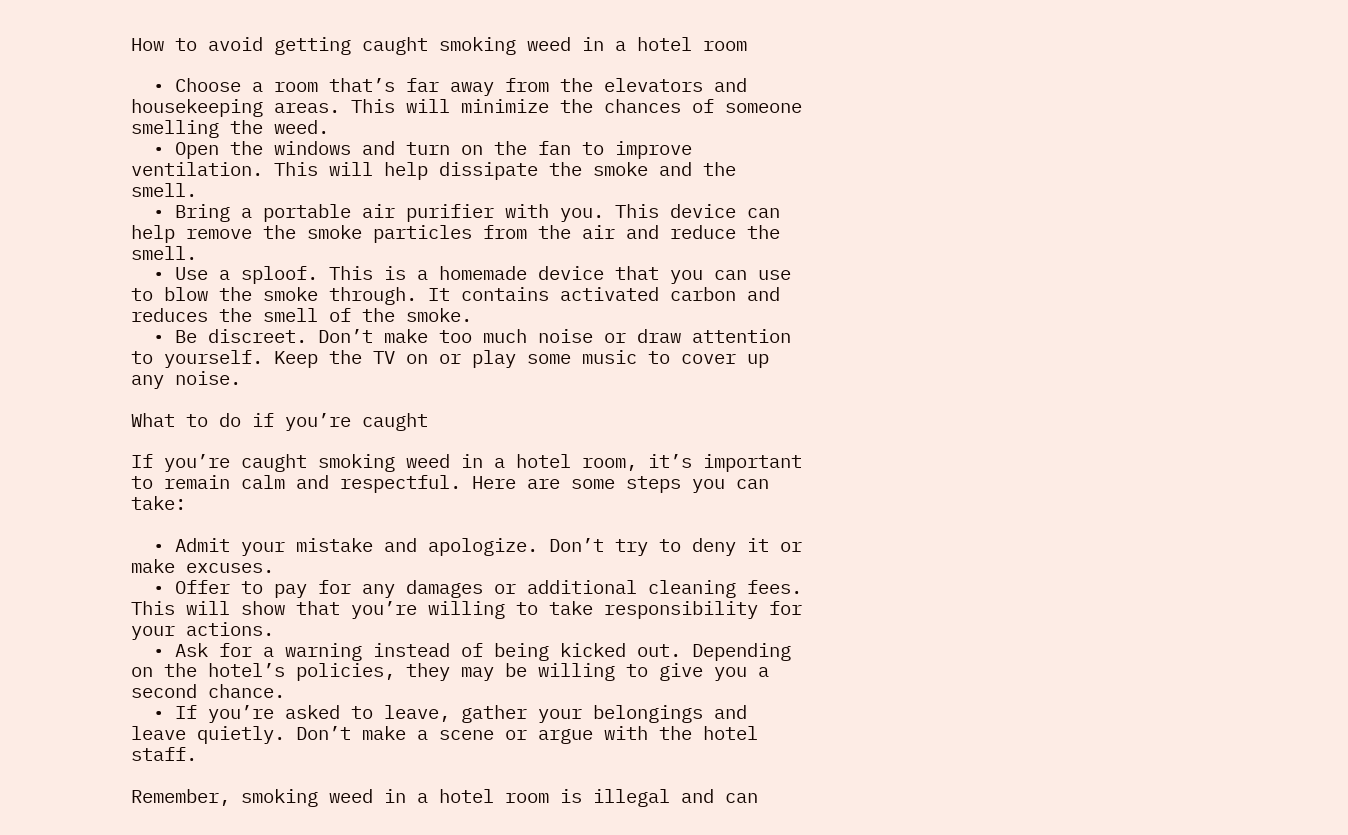How to avoid getting caught smoking weed in a hotel room

  • Choose a room that’s far away from the elevators and housekeeping areas. This will minimize the chances of someone smelling the weed.
  • Open the windows and turn on the fan to improve ventilation. This will help dissipate the smoke and the smell.
  • Bring a portable air purifier with you. This device can help remove the smoke particles from the air and reduce the smell.
  • Use a sploof. This is a homemade device that you can use to blow the smoke through. It contains activated carbon and reduces the smell of the smoke.
  • Be discreet. Don’t make too much noise or draw attention to yourself. Keep the TV on or play some music to cover up any noise.

What to do if you’re caught

If you’re caught smoking weed in a hotel room, it’s important to remain calm and respectful. Here are some steps you can take:

  • Admit your mistake and apologize. Don’t try to deny it or make excuses.
  • Offer to pay for any damages or additional cleaning fees. This will show that you’re willing to take responsibility for your actions.
  • Ask for a warning instead of being kicked out. Depending on the hotel’s policies, they may be willing to give you a second chance.
  • If you’re asked to leave, gather your belongings and leave quietly. Don’t make a scene or argue with the hotel staff.

Remember, smoking weed in a hotel room is illegal and can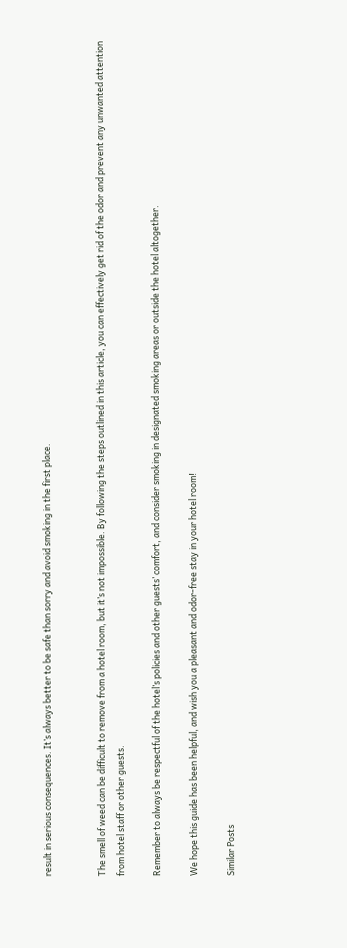result in serious consequences. It’s always better to be safe than sorry and avoid smoking in the first place.


The smell of weed can be difficult to remove from a hotel room, but it’s not impossible. By following the steps outlined in this article, you can effectively get rid of the odor and prevent any unwanted attention from hotel staff or other guests.

Remember to always be respectful of the hotel’s policies and other guests’ comfort, and consider smoking in designated smoking areas or outside the hotel altogether.

We hope this guide has been helpful, and wish you a pleasant and odor-free stay in your hotel room!

Similar Posts